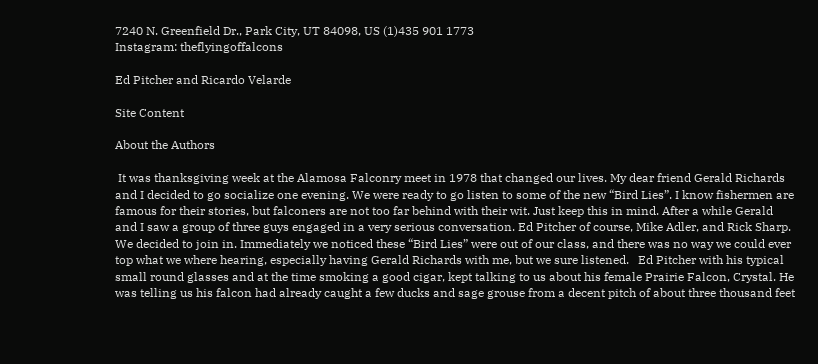7240 N. Greenfield Dr., Park City, UT 84098, US (1)435 901 1773
Instagram: theflyingoffalcons

Ed Pitcher and Ricardo Velarde

Site Content

About the Authors

 It was thanksgiving week at the Alamosa Falconry meet in 1978 that changed our lives. My dear friend Gerald Richards and I decided to go socialize one evening. We were ready to go listen to some of the new “Bird Lies”. I know fishermen are famous for their stories, but falconers are not too far behind with their wit. Just keep this in mind. After a while Gerald and I saw a group of three guys engaged in a very serious conversation. Ed Pitcher of course, Mike Adler, and Rick Sharp. We decided to join in. Immediately we noticed these “Bird Lies” were out of our class, and there was no way we could ever top what we where hearing, especially having Gerald Richards with me, but we sure listened.   Ed Pitcher with his typical small round glasses and at the time smoking a good cigar, kept talking to us about his female Prairie Falcon, Crystal. He was telling us his falcon had already caught a few ducks and sage grouse from a decent pitch of about three thousand feet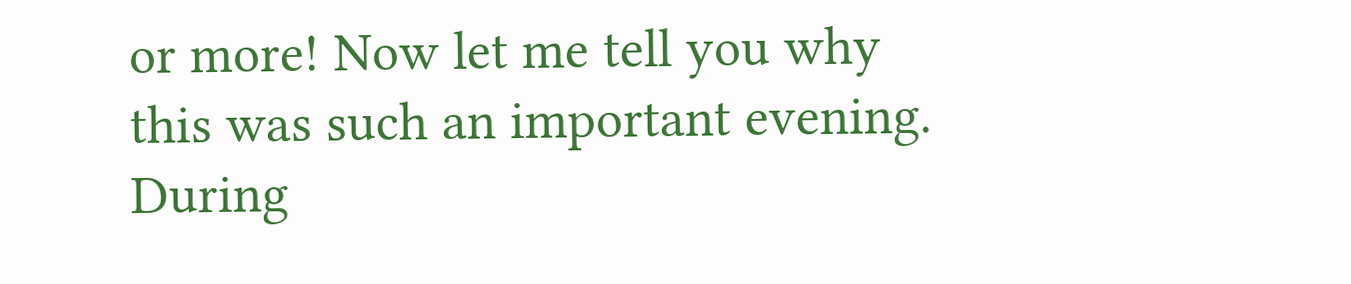or more! Now let me tell you why this was such an important evening. During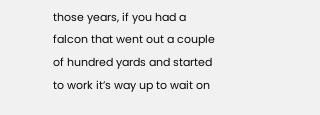those years, if you had a falcon that went out a couple of hundred yards and started to work it’s way up to wait on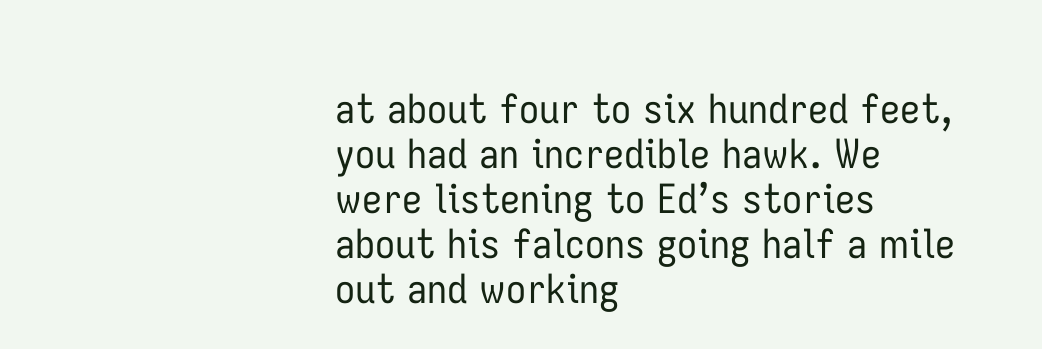at about four to six hundred feet, you had an incredible hawk. We were listening to Ed’s stories about his falcons going half a mile out and working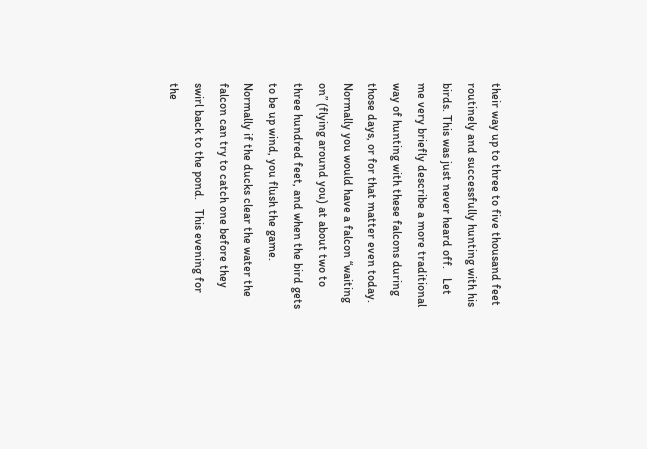their way up to three to five thousand feet routinely and successfully hunting with his birds. This was just never heard off.   Let me very briefly describe a more traditional way of hunting with these falcons during those days, or for that matter even today. Normally you would have a falcon “waiting on” (flying around you) at about two to three hundred feet, and when the bird gets to be up wind, you flush the game. Normally if the ducks clear the water the falcon can try to catch one before they swirl back to the pond.   This evening for the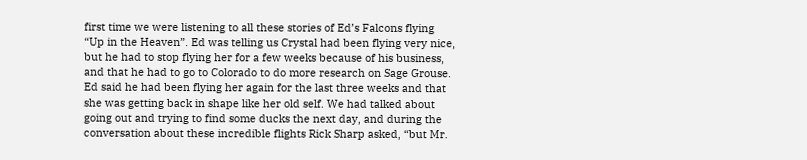first time we were listening to all these stories of Ed’s Falcons flying “Up in the Heaven”. Ed was telling us Crystal had been flying very nice, but he had to stop flying her for a few weeks because of his business, and that he had to go to Colorado to do more research on Sage Grouse. Ed said he had been flying her again for the last three weeks and that she was getting back in shape like her old self. We had talked about going out and trying to find some ducks the next day, and during the conversation about these incredible flights Rick Sharp asked, “but Mr.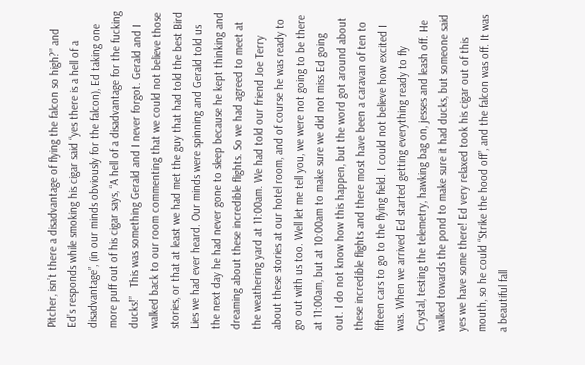Pitcher, isn’t there a disadvantage of flying the falcon so high?” and Ed’s responds while smoking his cigar said “yes there is a hell of a disadvantage”, (in our minds obviously for the falcon), Ed taking one more puff out of his cigar says, “A hell of a disadvantage for the fucking ducks!”   This was something Gerald and I never forgot. Gerald and I walked back to our room commenting that we could not believe those stories, or that at least we had met the guy that had told the best Bird Lies we had ever heard. Our minds were spinning and Gerald told us the next day he had never gone to sleep because he kept thinking and dreaming about these incredible flights. So we had agreed to meet at the weathering yard at 11:00am. We had told our friend Joe Terry about these stories at our hotel room, and of course he was ready to go out with us too. Well let me tell you, we were not going to be there at 11:00am, but at 10:00am to make sure we did not miss Ed going out. I do not know how this happen, but the word got around about these incredible flights and there most have been a caravan of ten to fifteen cars to go to the flying field. I could not believe how excited I was. When we arrived Ed started getting everything ready to fly Crystal, testing the telemetry, hawking bag on, jesses and leash off. He walked towards the pond to make sure it had ducks, but someone said yes we have some there! Ed very relaxed took his cigar out of this mouth, so he could “Strike the hood off”, and the falcon was off. It was a beautiful fall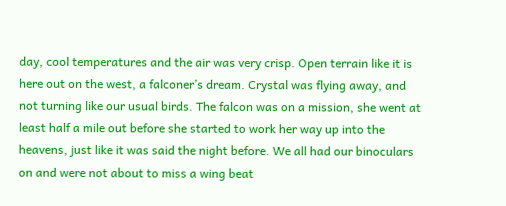day, cool temperatures and the air was very crisp. Open terrain like it is here out on the west, a falconer’s dream. Crystal was flying away, and not turning like our usual birds. The falcon was on a mission, she went at least half a mile out before she started to work her way up into the heavens, just like it was said the night before. We all had our binoculars on and were not about to miss a wing beat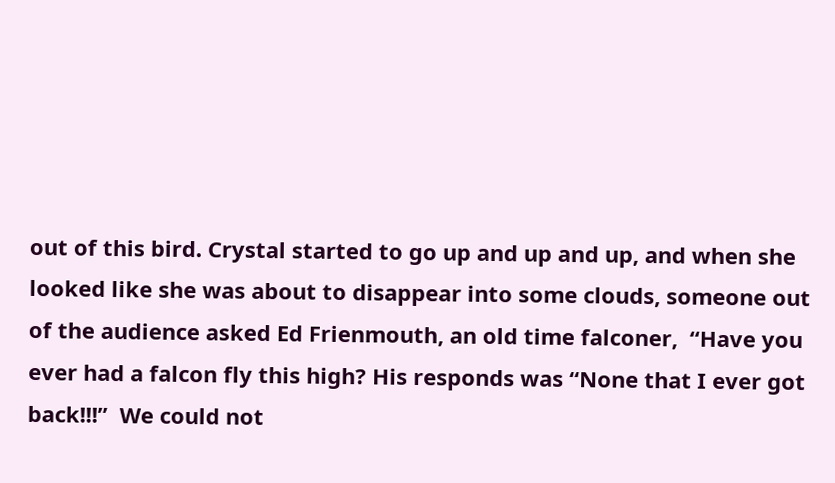out of this bird. Crystal started to go up and up and up, and when she looked like she was about to disappear into some clouds, someone out of the audience asked Ed Frienmouth, an old time falconer,  “Have you ever had a falcon fly this high? His responds was “None that I ever got back!!!”  We could not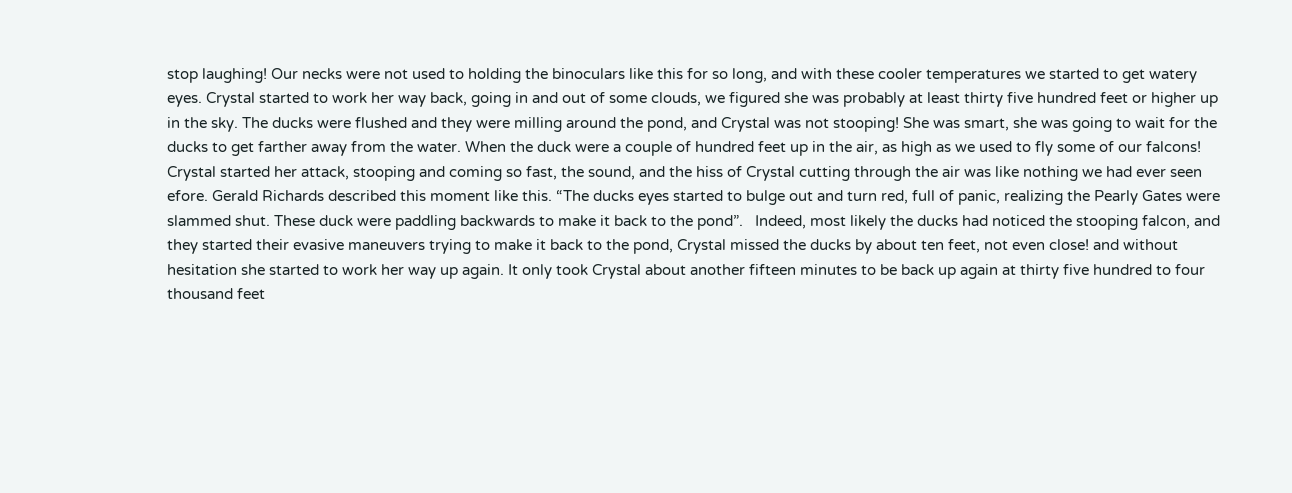stop laughing! Our necks were not used to holding the binoculars like this for so long, and with these cooler temperatures we started to get watery eyes. Crystal started to work her way back, going in and out of some clouds, we figured she was probably at least thirty five hundred feet or higher up in the sky. The ducks were flushed and they were milling around the pond, and Crystal was not stooping! She was smart, she was going to wait for the ducks to get farther away from the water. When the duck were a couple of hundred feet up in the air, as high as we used to fly some of our falcons! Crystal started her attack, stooping and coming so fast, the sound, and the hiss of Crystal cutting through the air was like nothing we had ever seen efore. Gerald Richards described this moment like this. “The ducks eyes started to bulge out and turn red, full of panic, realizing the Pearly Gates were slammed shut. These duck were paddling backwards to make it back to the pond”.   Indeed, most likely the ducks had noticed the stooping falcon, and they started their evasive maneuvers trying to make it back to the pond, Crystal missed the ducks by about ten feet, not even close! and without hesitation she started to work her way up again. It only took Crystal about another fifteen minutes to be back up again at thirty five hundred to four thousand feet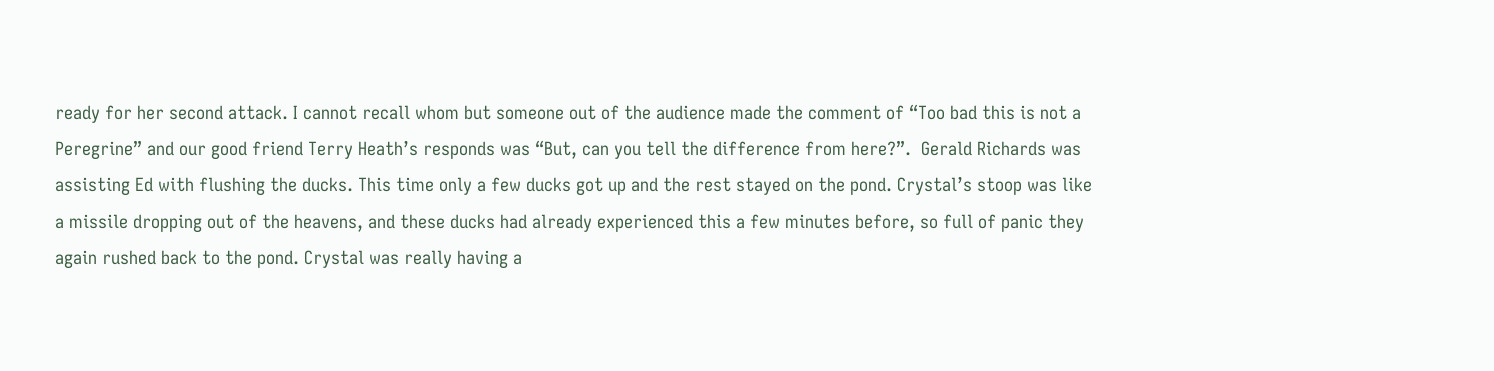ready for her second attack. I cannot recall whom but someone out of the audience made the comment of “Too bad this is not a Peregrine” and our good friend Terry Heath’s responds was “But, can you tell the difference from here?”.  Gerald Richards was assisting Ed with flushing the ducks. This time only a few ducks got up and the rest stayed on the pond. Crystal’s stoop was like a missile dropping out of the heavens, and these ducks had already experienced this a few minutes before, so full of panic they again rushed back to the pond. Crystal was really having a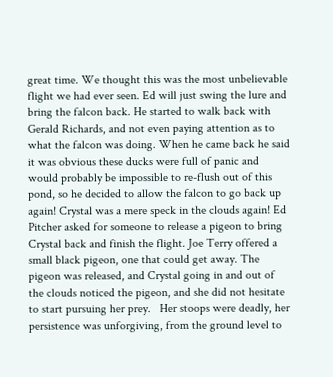great time. We thought this was the most unbelievable flight we had ever seen. Ed will just swing the lure and bring the falcon back. He started to walk back with Gerald Richards, and not even paying attention as to what the falcon was doing. When he came back he said it was obvious these ducks were full of panic and would probably be impossible to re-flush out of this pond, so he decided to allow the falcon to go back up again! Crystal was a mere speck in the clouds again! Ed Pitcher asked for someone to release a pigeon to bring Crystal back and finish the flight. Joe Terry offered a small black pigeon, one that could get away. The pigeon was released, and Crystal going in and out of the clouds noticed the pigeon, and she did not hesitate to start pursuing her prey.   Her stoops were deadly, her persistence was unforgiving, from the ground level to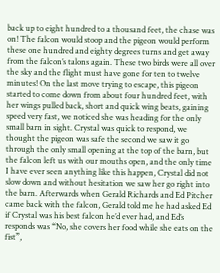back up to eight hundred to a thousand feet, the chase was on! The falcon would stoop and the pigeon would perform these one hundred and eighty degrees turns and get away from the falcon’s talons again. These two birds were all over the sky and the flight must have gone for ten to twelve minutes! On the last move trying to escape, this pigeon started to come down from about four hundred feet, with her wings pulled back, short and quick wing beats, gaining speed very fast, we noticed she was heading for the only small barn in sight. Crystal was quick to respond, we thought the pigeon was safe the second we saw it go through the only small opening at the top of the barn, but the falcon left us with our mouths open, and the only time I have ever seen anything like this happen, Crystal did not slow down and without hesitation we saw her go right into the barn. Afterwards when Gerald Richards and Ed Pitcher came back with the falcon, Gerald told me he had asked Ed if Crystal was his best falcon he’d ever had, and Ed’s responds was “No, she covers her food while she eats on the fist”,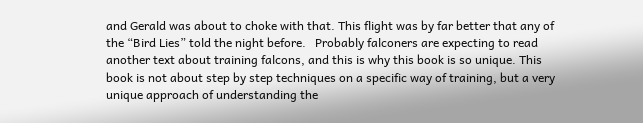and Gerald was about to choke with that. This flight was by far better that any of the “Bird Lies” told the night before.   Probably falconers are expecting to read another text about training falcons, and this is why this book is so unique. This book is not about step by step techniques on a specific way of training, but a very unique approach of understanding the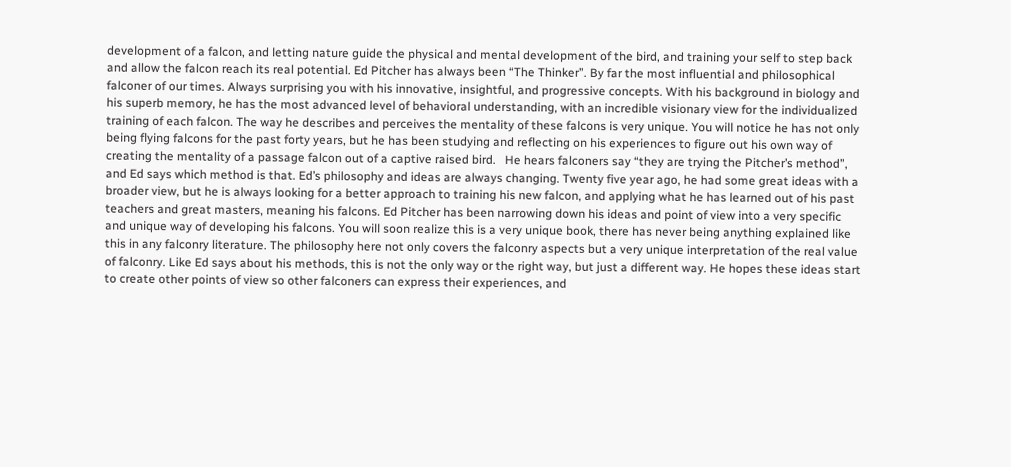development of a falcon, and letting nature guide the physical and mental development of the bird, and training your self to step back and allow the falcon reach its real potential. Ed Pitcher has always been “The Thinker”. By far the most influential and philosophical falconer of our times. Always surprising you with his innovative, insightful, and progressive concepts. With his background in biology and his superb memory, he has the most advanced level of behavioral understanding, with an incredible visionary view for the individualized training of each falcon. The way he describes and perceives the mentality of these falcons is very unique. You will notice he has not only being flying falcons for the past forty years, but he has been studying and reflecting on his experiences to figure out his own way of creating the mentality of a passage falcon out of a captive raised bird.   He hears falconers say “they are trying the Pitcher’s method”, and Ed says which method is that. Ed’s philosophy and ideas are always changing. Twenty five year ago, he had some great ideas with a broader view, but he is always looking for a better approach to training his new falcon, and applying what he has learned out of his past teachers and great masters, meaning his falcons. Ed Pitcher has been narrowing down his ideas and point of view into a very specific and unique way of developing his falcons. You will soon realize this is a very unique book, there has never being anything explained like this in any falconry literature. The philosophy here not only covers the falconry aspects but a very unique interpretation of the real value of falconry. Like Ed says about his methods, this is not the only way or the right way, but just a different way. He hopes these ideas start to create other points of view so other falconers can express their experiences, and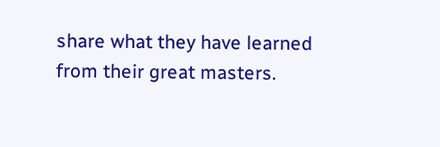share what they have learned from their great masters.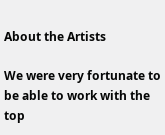About the Artists

We were very fortunate to be able to work with the top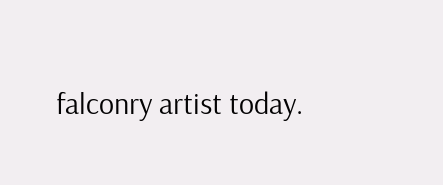falconry artist today.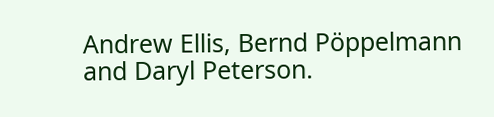Andrew Ellis, Bernd Pöppelmann and Daryl Peterson.